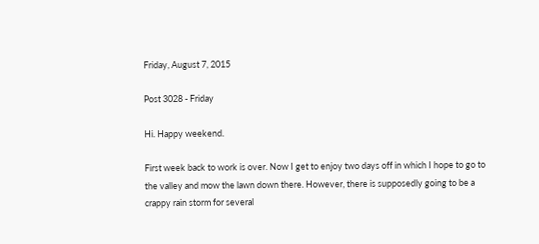Friday, August 7, 2015

Post 3028 - Friday

Hi. Happy weekend.

First week back to work is over. Now I get to enjoy two days off in which I hope to go to the valley and mow the lawn down there. However, there is supposedly going to be a crappy rain storm for several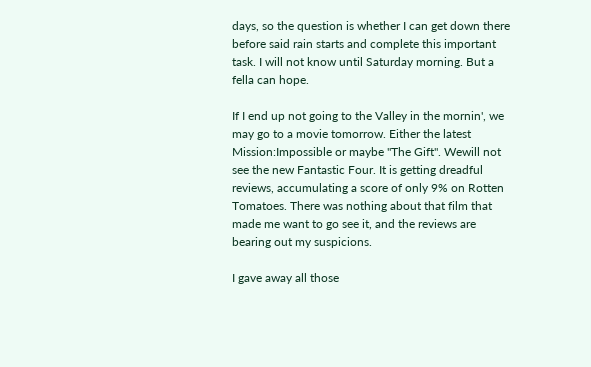days, so the question is whether I can get down there before said rain starts and complete this important task. I will not know until Saturday morning. But a fella can hope.

If I end up not going to the Valley in the mornin', we may go to a movie tomorrow. Either the latest Mission:Impossible or maybe "The Gift". Wewill not see the new Fantastic Four. It is getting dreadful reviews, accumulating a score of only 9% on Rotten Tomatoes. There was nothing about that film that made me want to go see it, and the reviews are bearing out my suspicions.

I gave away all those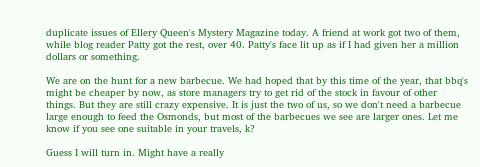duplicate issues of Ellery Queen's Mystery Magazine today. A friend at work got two of them, while blog reader Patty got the rest, over 40. Patty's face lit up as if I had given her a million dollars or something.

We are on the hunt for a new barbecue. We had hoped that by this time of the year, that bbq's might be cheaper by now, as store managers try to get rid of the stock in favour of other things. But they are still crazy expensive. It is just the two of us, so we don't need a barbecue large enough to feed the Osmonds, but most of the barbecues we see are larger ones. Let me know if you see one suitable in your travels, k?

Guess I will turn in. Might have a really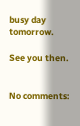busy day tomorrow.

See you then.


No comments: